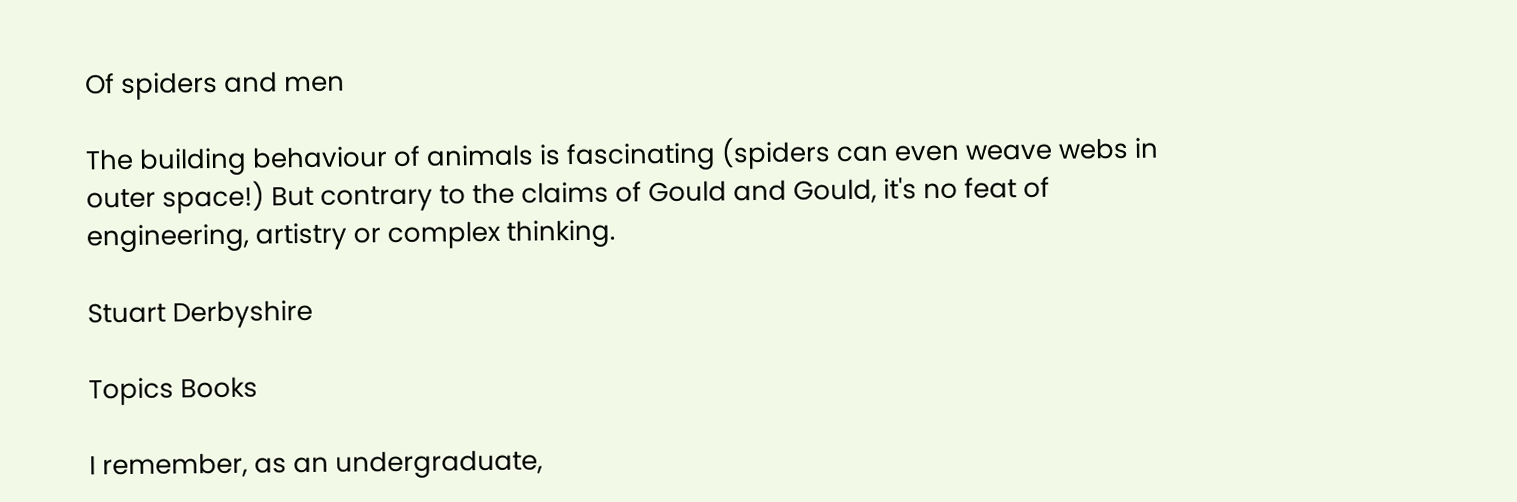Of spiders and men

The building behaviour of animals is fascinating (spiders can even weave webs in outer space!) But contrary to the claims of Gould and Gould, it's no feat of engineering, artistry or complex thinking.

Stuart Derbyshire

Topics Books

I remember, as an undergraduate,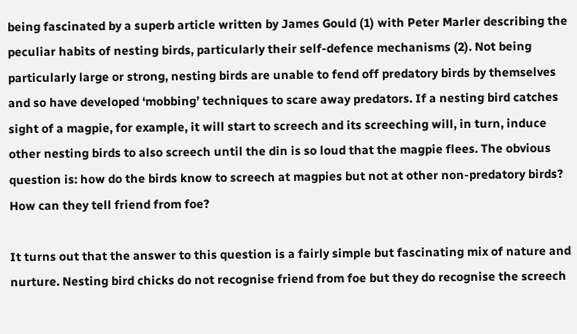being fascinated by a superb article written by James Gould (1) with Peter Marler describing the peculiar habits of nesting birds, particularly their self-defence mechanisms (2). Not being particularly large or strong, nesting birds are unable to fend off predatory birds by themselves and so have developed ‘mobbing’ techniques to scare away predators. If a nesting bird catches sight of a magpie, for example, it will start to screech and its screeching will, in turn, induce other nesting birds to also screech until the din is so loud that the magpie flees. The obvious question is: how do the birds know to screech at magpies but not at other non-predatory birds? How can they tell friend from foe?

It turns out that the answer to this question is a fairly simple but fascinating mix of nature and nurture. Nesting bird chicks do not recognise friend from foe but they do recognise the screech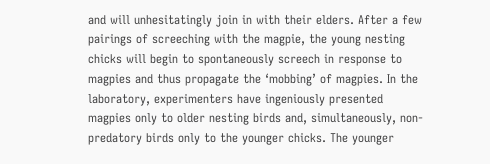and will unhesitatingly join in with their elders. After a few pairings of screeching with the magpie, the young nesting chicks will begin to spontaneously screech in response to magpies and thus propagate the ‘mobbing’ of magpies. In the laboratory, experimenters have ingeniously presented magpies only to older nesting birds and, simultaneously, non-predatory birds only to the younger chicks. The younger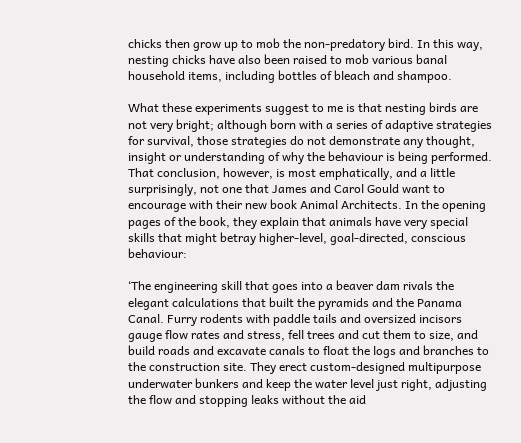chicks then grow up to mob the non-predatory bird. In this way, nesting chicks have also been raised to mob various banal household items, including bottles of bleach and shampoo.

What these experiments suggest to me is that nesting birds are not very bright; although born with a series of adaptive strategies for survival, those strategies do not demonstrate any thought, insight or understanding of why the behaviour is being performed. That conclusion, however, is most emphatically, and a little surprisingly, not one that James and Carol Gould want to encourage with their new book Animal Architects. In the opening pages of the book, they explain that animals have very special skills that might betray higher-level, goal-directed, conscious behaviour:

‘The engineering skill that goes into a beaver dam rivals the elegant calculations that built the pyramids and the Panama Canal. Furry rodents with paddle tails and oversized incisors gauge flow rates and stress, fell trees and cut them to size, and build roads and excavate canals to float the logs and branches to the construction site. They erect custom-designed multipurpose underwater bunkers and keep the water level just right, adjusting the flow and stopping leaks without the aid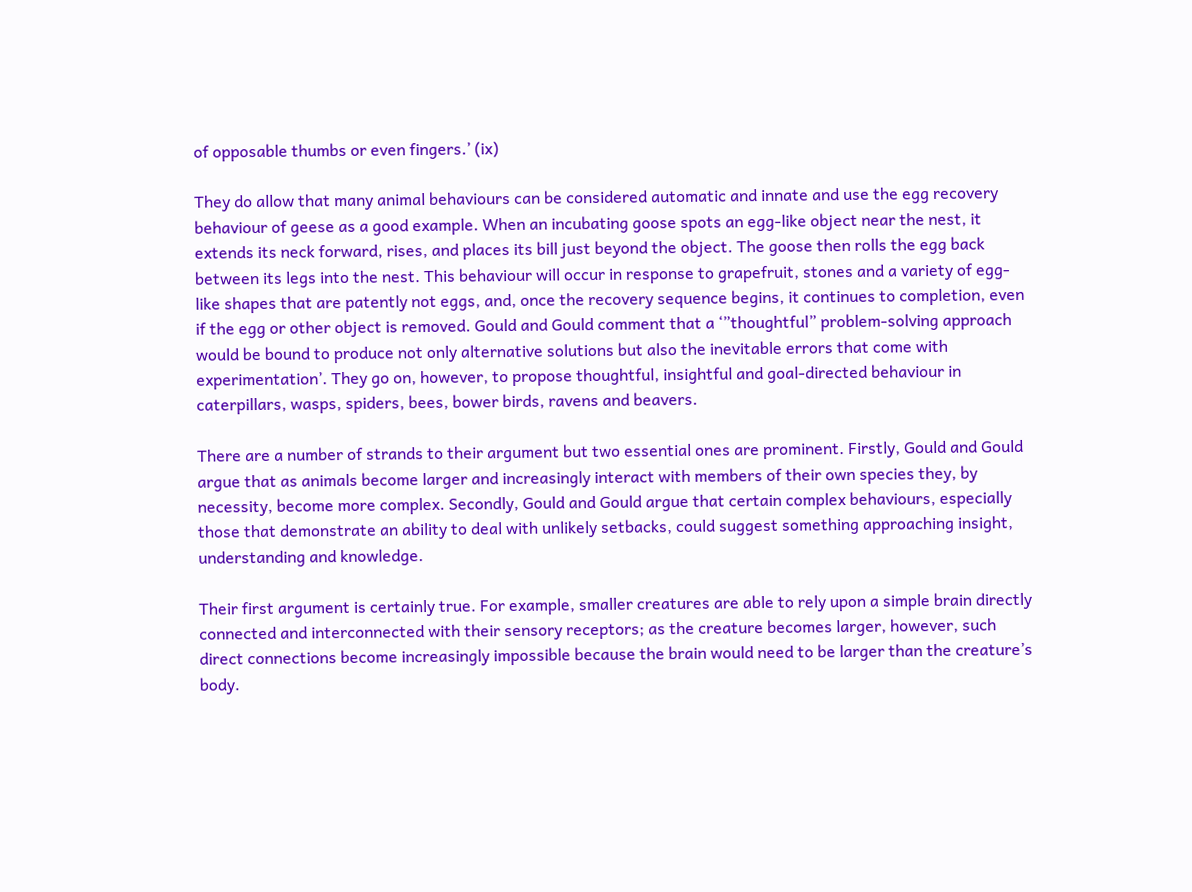of opposable thumbs or even fingers.’ (ix)

They do allow that many animal behaviours can be considered automatic and innate and use the egg recovery behaviour of geese as a good example. When an incubating goose spots an egg-like object near the nest, it extends its neck forward, rises, and places its bill just beyond the object. The goose then rolls the egg back between its legs into the nest. This behaviour will occur in response to grapefruit, stones and a variety of egg-like shapes that are patently not eggs, and, once the recovery sequence begins, it continues to completion, even if the egg or other object is removed. Gould and Gould comment that a ‘”thoughtful” problem-solving approach would be bound to produce not only alternative solutions but also the inevitable errors that come with experimentation’. They go on, however, to propose thoughtful, insightful and goal-directed behaviour in caterpillars, wasps, spiders, bees, bower birds, ravens and beavers.

There are a number of strands to their argument but two essential ones are prominent. Firstly, Gould and Gould argue that as animals become larger and increasingly interact with members of their own species they, by necessity, become more complex. Secondly, Gould and Gould argue that certain complex behaviours, especially those that demonstrate an ability to deal with unlikely setbacks, could suggest something approaching insight, understanding and knowledge.

Their first argument is certainly true. For example, smaller creatures are able to rely upon a simple brain directly connected and interconnected with their sensory receptors; as the creature becomes larger, however, such direct connections become increasingly impossible because the brain would need to be larger than the creature’s body.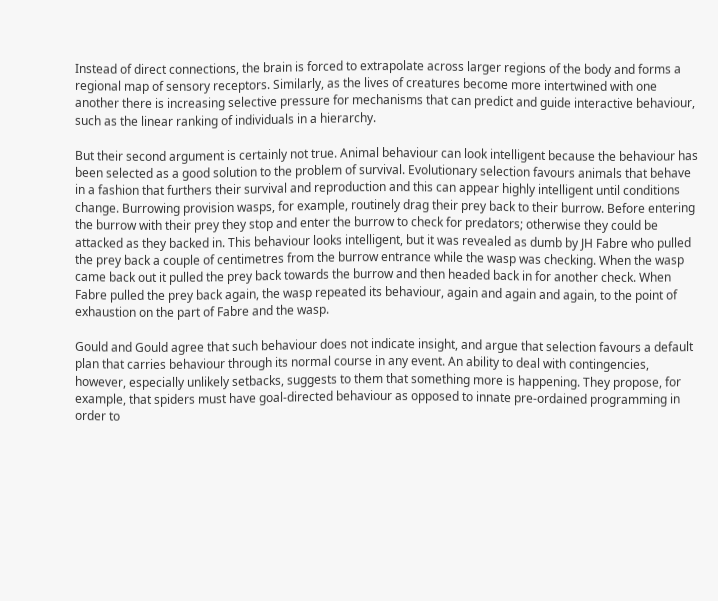Instead of direct connections, the brain is forced to extrapolate across larger regions of the body and forms a regional map of sensory receptors. Similarly, as the lives of creatures become more intertwined with one another there is increasing selective pressure for mechanisms that can predict and guide interactive behaviour, such as the linear ranking of individuals in a hierarchy.

But their second argument is certainly not true. Animal behaviour can look intelligent because the behaviour has been selected as a good solution to the problem of survival. Evolutionary selection favours animals that behave in a fashion that furthers their survival and reproduction and this can appear highly intelligent until conditions change. Burrowing provision wasps, for example, routinely drag their prey back to their burrow. Before entering the burrow with their prey they stop and enter the burrow to check for predators; otherwise they could be attacked as they backed in. This behaviour looks intelligent, but it was revealed as dumb by JH Fabre who pulled the prey back a couple of centimetres from the burrow entrance while the wasp was checking. When the wasp came back out it pulled the prey back towards the burrow and then headed back in for another check. When Fabre pulled the prey back again, the wasp repeated its behaviour, again and again and again, to the point of exhaustion on the part of Fabre and the wasp.

Gould and Gould agree that such behaviour does not indicate insight, and argue that selection favours a default plan that carries behaviour through its normal course in any event. An ability to deal with contingencies, however, especially unlikely setbacks, suggests to them that something more is happening. They propose, for example, that spiders must have goal-directed behaviour as opposed to innate pre-ordained programming in order to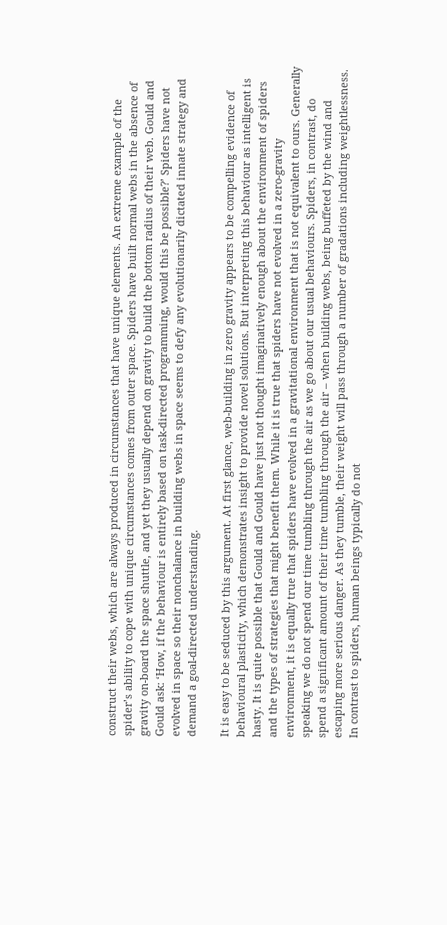construct their webs, which are always produced in circumstances that have unique elements. An extreme example of the spider’s ability to cope with unique circumstances comes from outer space. Spiders have built normal webs in the absence of gravity on-board the space shuttle, and yet they usually depend on gravity to build the bottom radius of their web. Gould and Gould ask: ‘How, if the behaviour is entirely based on task-directed programming, would this be possible?’ Spiders have not evolved in space so their nonchalance in building webs in space seems to defy any evolutionarily dictated innate strategy and demand a goal-directed understanding.

It is easy to be seduced by this argument. At first glance, web-building in zero gravity appears to be compelling evidence of behavioural plasticity, which demonstrates insight to provide novel solutions. But interpreting this behaviour as intelligent is hasty. It is quite possible that Gould and Gould have just not thought imaginatively enough about the environment of spiders and the types of strategies that might benefit them. While it is true that spiders have not evolved in a zero-gravity environment, it is equally true that spiders have evolved in a gravitational environment that is not equivalent to ours. Generally speaking we do not spend our time tumbling through the air as we go about our usual behaviours. Spiders, in contrast, do spend a significant amount of their time tumbling through the air – when building webs, being buffeted by the wind and escaping more serious danger. As they tumble, their weight will pass through a number of gradations including weightlessness. In contrast to spiders, human beings typically do not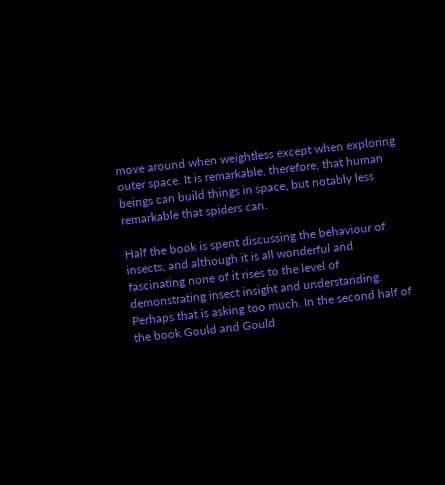move around when weightless except when exploring outer space. It is remarkable, therefore, that human beings can build things in space, but notably less remarkable that spiders can.

Half the book is spent discussing the behaviour of insects, and although it is all wonderful and fascinating none of it rises to the level of demonstrating insect insight and understanding. Perhaps that is asking too much. In the second half of the book Gould and Gould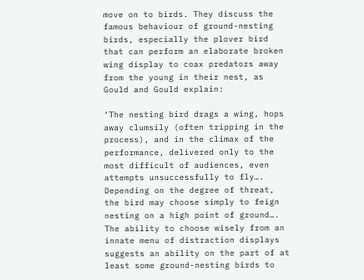move on to birds. They discuss the famous behaviour of ground-nesting birds, especially the plover bird that can perform an elaborate broken wing display to coax predators away from the young in their nest, as Gould and Gould explain:

‘The nesting bird drags a wing, hops away clumsily (often tripping in the process), and in the climax of the performance, delivered only to the most difficult of audiences, even attempts unsuccessfully to fly…. Depending on the degree of threat, the bird may choose simply to feign nesting on a high point of ground…. The ability to choose wisely from an innate menu of distraction displays suggests an ability on the part of at least some ground-nesting birds to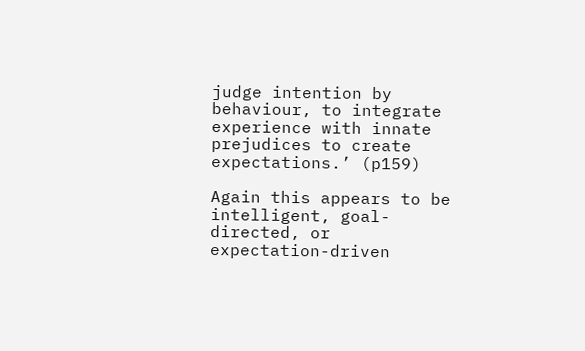judge intention by behaviour, to integrate experience with innate prejudices to create expectations.’ (p159)

Again this appears to be intelligent, goal-directed, or expectation-driven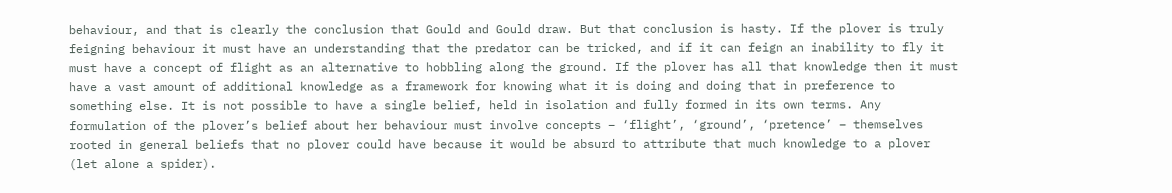behaviour, and that is clearly the conclusion that Gould and Gould draw. But that conclusion is hasty. If the plover is truly feigning behaviour it must have an understanding that the predator can be tricked, and if it can feign an inability to fly it must have a concept of flight as an alternative to hobbling along the ground. If the plover has all that knowledge then it must have a vast amount of additional knowledge as a framework for knowing what it is doing and doing that in preference to something else. It is not possible to have a single belief, held in isolation and fully formed in its own terms. Any formulation of the plover’s belief about her behaviour must involve concepts – ‘flight’, ‘ground’, ‘pretence’ – themselves rooted in general beliefs that no plover could have because it would be absurd to attribute that much knowledge to a plover (let alone a spider).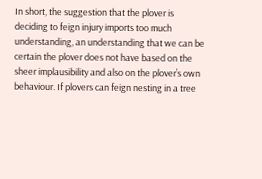In short, the suggestion that the plover is deciding to feign injury imports too much understanding, an understanding that we can be certain the plover does not have based on the sheer implausibility and also on the plover’s own behaviour. If plovers can feign nesting in a tree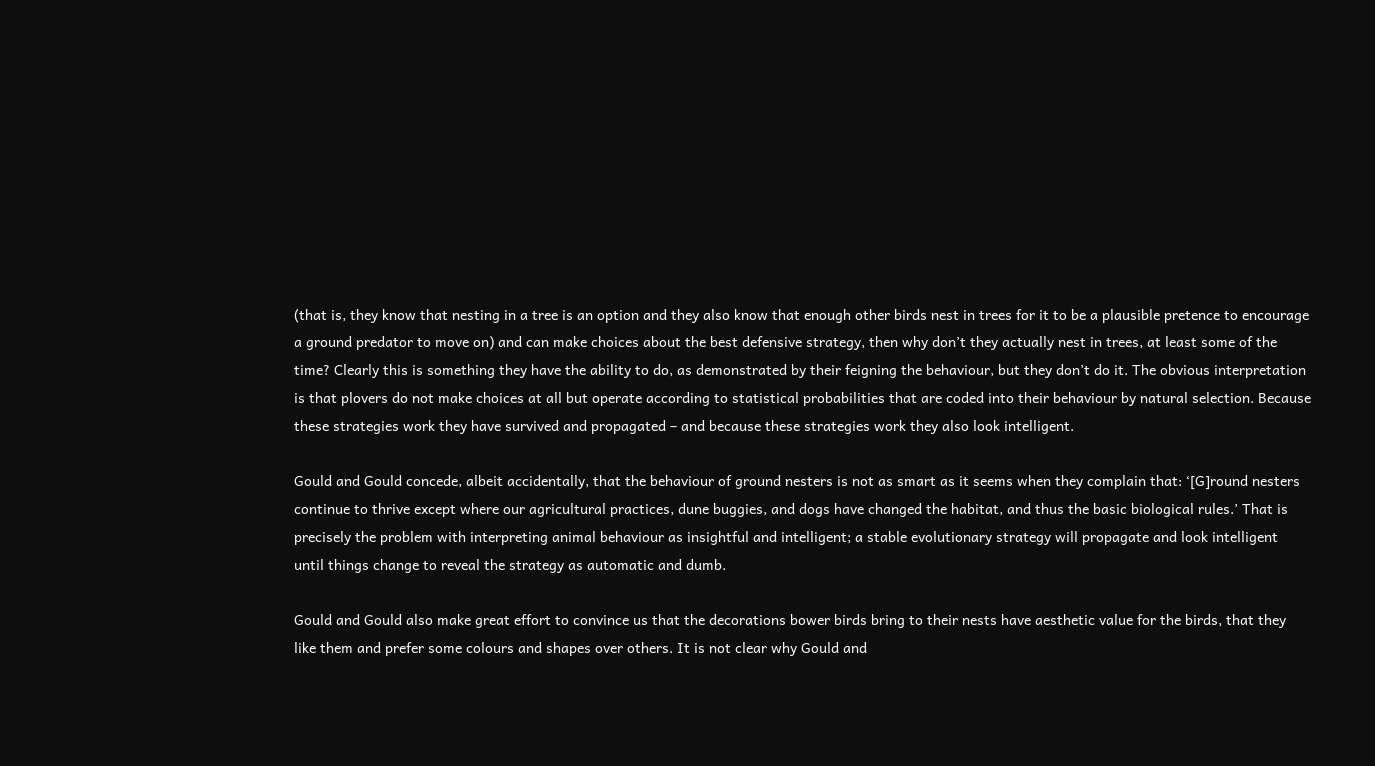(that is, they know that nesting in a tree is an option and they also know that enough other birds nest in trees for it to be a plausible pretence to encourage a ground predator to move on) and can make choices about the best defensive strategy, then why don’t they actually nest in trees, at least some of the time? Clearly this is something they have the ability to do, as demonstrated by their feigning the behaviour, but they don’t do it. The obvious interpretation is that plovers do not make choices at all but operate according to statistical probabilities that are coded into their behaviour by natural selection. Because these strategies work they have survived and propagated – and because these strategies work they also look intelligent.

Gould and Gould concede, albeit accidentally, that the behaviour of ground nesters is not as smart as it seems when they complain that: ‘[G]round nesters continue to thrive except where our agricultural practices, dune buggies, and dogs have changed the habitat, and thus the basic biological rules.’ That is precisely the problem with interpreting animal behaviour as insightful and intelligent; a stable evolutionary strategy will propagate and look intelligent until things change to reveal the strategy as automatic and dumb.

Gould and Gould also make great effort to convince us that the decorations bower birds bring to their nests have aesthetic value for the birds, that they like them and prefer some colours and shapes over others. It is not clear why Gould and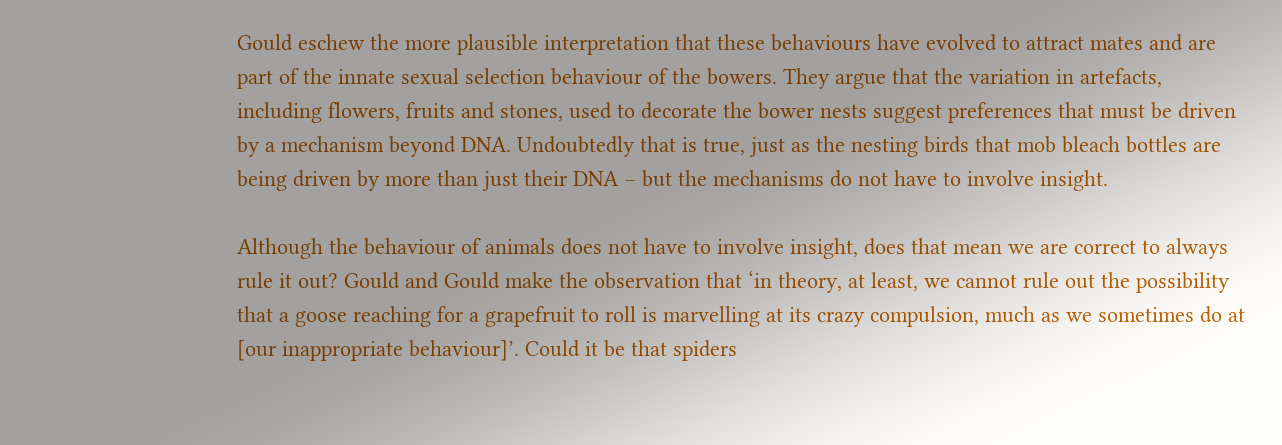Gould eschew the more plausible interpretation that these behaviours have evolved to attract mates and are part of the innate sexual selection behaviour of the bowers. They argue that the variation in artefacts, including flowers, fruits and stones, used to decorate the bower nests suggest preferences that must be driven by a mechanism beyond DNA. Undoubtedly that is true, just as the nesting birds that mob bleach bottles are being driven by more than just their DNA – but the mechanisms do not have to involve insight.

Although the behaviour of animals does not have to involve insight, does that mean we are correct to always rule it out? Gould and Gould make the observation that ‘in theory, at least, we cannot rule out the possibility that a goose reaching for a grapefruit to roll is marvelling at its crazy compulsion, much as we sometimes do at [our inappropriate behaviour]’. Could it be that spiders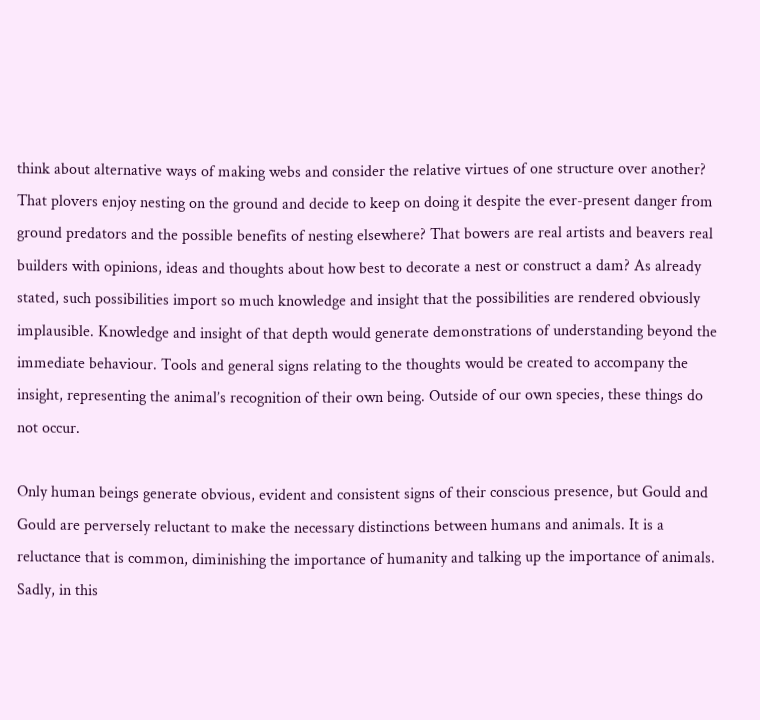think about alternative ways of making webs and consider the relative virtues of one structure over another? That plovers enjoy nesting on the ground and decide to keep on doing it despite the ever-present danger from ground predators and the possible benefits of nesting elsewhere? That bowers are real artists and beavers real builders with opinions, ideas and thoughts about how best to decorate a nest or construct a dam? As already stated, such possibilities import so much knowledge and insight that the possibilities are rendered obviously implausible. Knowledge and insight of that depth would generate demonstrations of understanding beyond the immediate behaviour. Tools and general signs relating to the thoughts would be created to accompany the insight, representing the animal’s recognition of their own being. Outside of our own species, these things do not occur.

Only human beings generate obvious, evident and consistent signs of their conscious presence, but Gould and Gould are perversely reluctant to make the necessary distinctions between humans and animals. It is a reluctance that is common, diminishing the importance of humanity and talking up the importance of animals. Sadly, in this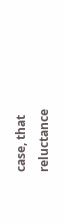case, that reluctance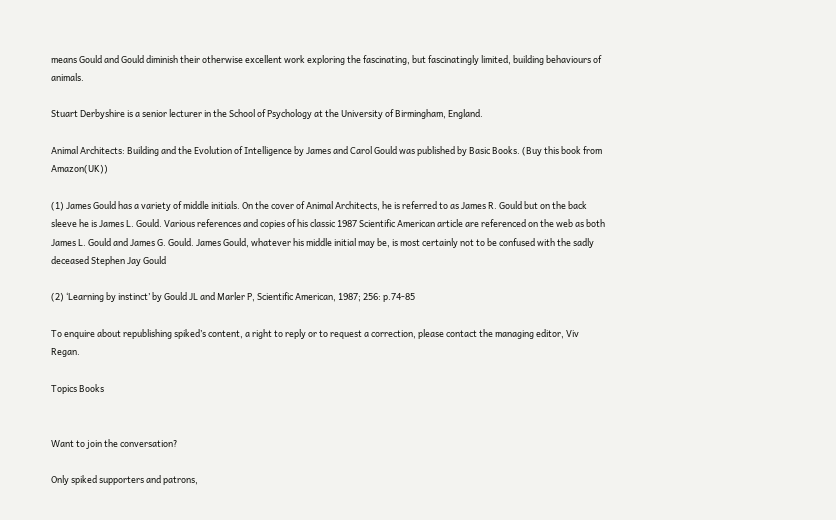means Gould and Gould diminish their otherwise excellent work exploring the fascinating, but fascinatingly limited, building behaviours of animals.

Stuart Derbyshire is a senior lecturer in the School of Psychology at the University of Birmingham, England.

Animal Architects: Building and the Evolution of Intelligence by James and Carol Gould was published by Basic Books. (Buy this book from Amazon(UK))

(1) James Gould has a variety of middle initials. On the cover of Animal Architects, he is referred to as James R. Gould but on the back sleeve he is James L. Gould. Various references and copies of his classic 1987 Scientific American article are referenced on the web as both James L. Gould and James G. Gould. James Gould, whatever his middle initial may be, is most certainly not to be confused with the sadly deceased Stephen Jay Gould

(2) ‘Learning by instinct’ by Gould JL and Marler P, Scientific American, 1987; 256: p.74-85

To enquire about republishing spiked’s content, a right to reply or to request a correction, please contact the managing editor, Viv Regan.

Topics Books


Want to join the conversation?

Only spiked supporters and patrons,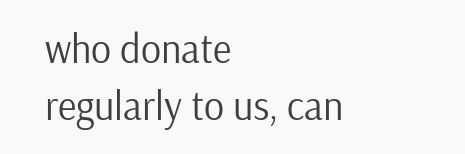who donate regularly to us, can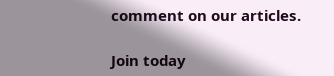comment on our articles.

Join today